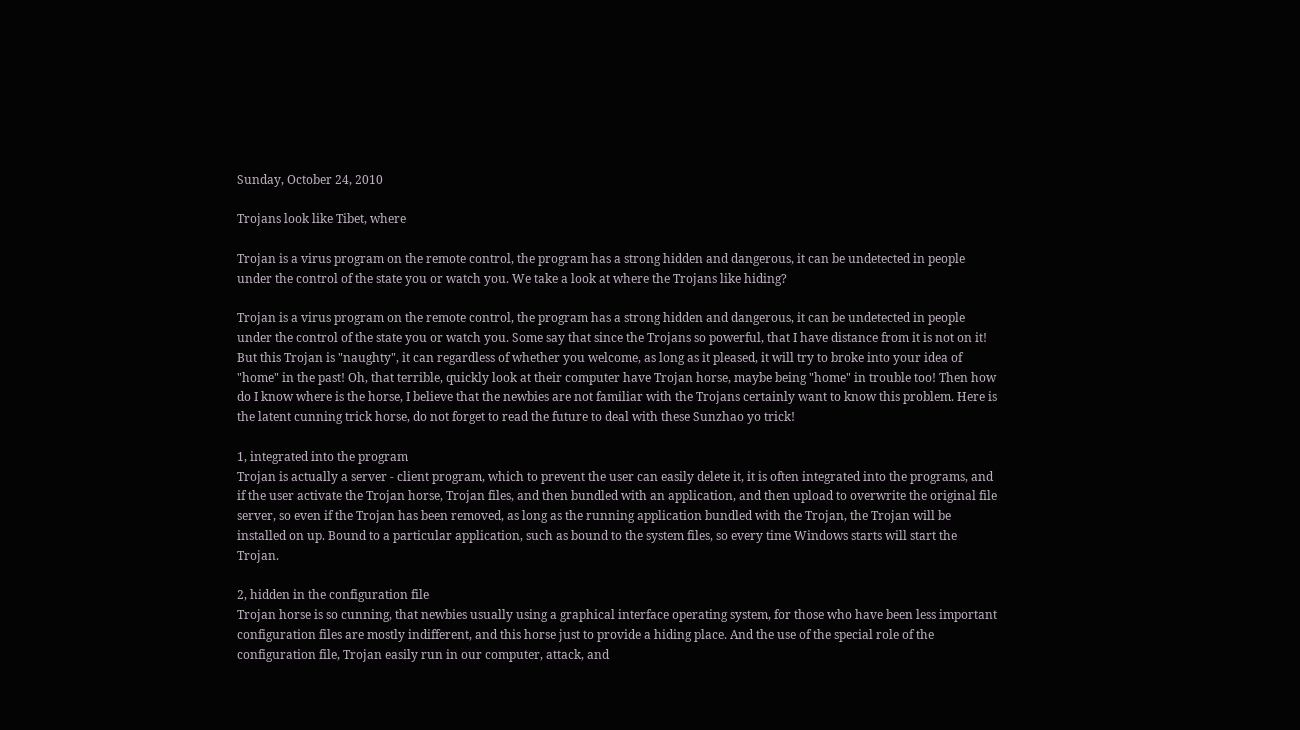Sunday, October 24, 2010

Trojans look like Tibet, where

Trojan is a virus program on the remote control, the program has a strong hidden and dangerous, it can be undetected in people under the control of the state you or watch you. We take a look at where the Trojans like hiding?

Trojan is a virus program on the remote control, the program has a strong hidden and dangerous, it can be undetected in people under the control of the state you or watch you. Some say that since the Trojans so powerful, that I have distance from it is not on it! But this Trojan is "naughty", it can regardless of whether you welcome, as long as it pleased, it will try to broke into your idea of "home" in the past! Oh, that terrible, quickly look at their computer have Trojan horse, maybe being "home" in trouble too! Then how do I know where is the horse, I believe that the newbies are not familiar with the Trojans certainly want to know this problem. Here is the latent cunning trick horse, do not forget to read the future to deal with these Sunzhao yo trick!

1, integrated into the program
Trojan is actually a server - client program, which to prevent the user can easily delete it, it is often integrated into the programs, and if the user activate the Trojan horse, Trojan files, and then bundled with an application, and then upload to overwrite the original file server, so even if the Trojan has been removed, as long as the running application bundled with the Trojan, the Trojan will be installed on up. Bound to a particular application, such as bound to the system files, so every time Windows starts will start the Trojan.

2, hidden in the configuration file
Trojan horse is so cunning, that newbies usually using a graphical interface operating system, for those who have been less important configuration files are mostly indifferent, and this horse just to provide a hiding place. And the use of the special role of the configuration file, Trojan easily run in our computer, attack, and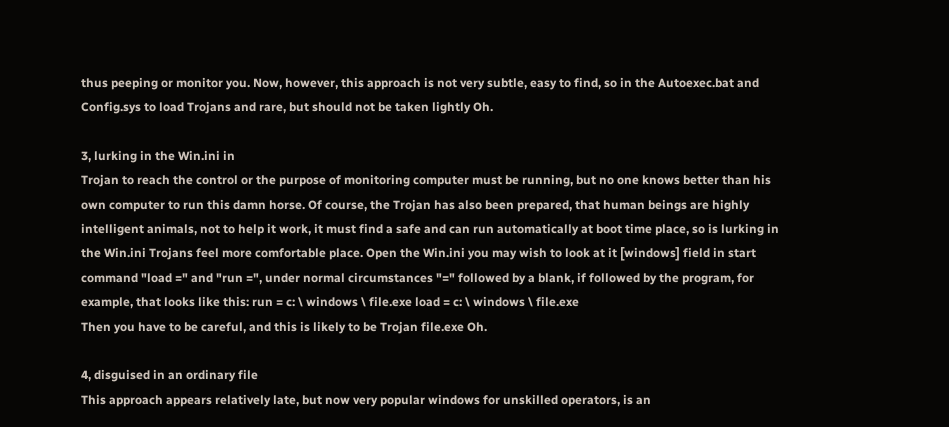thus peeping or monitor you. Now, however, this approach is not very subtle, easy to find, so in the Autoexec.bat and Config.sys to load Trojans and rare, but should not be taken lightly Oh.

3, lurking in the Win.ini in
Trojan to reach the control or the purpose of monitoring computer must be running, but no one knows better than his own computer to run this damn horse. Of course, the Trojan has also been prepared, that human beings are highly intelligent animals, not to help it work, it must find a safe and can run automatically at boot time place, so is lurking in the Win.ini Trojans feel more comfortable place. Open the Win.ini you may wish to look at it [windows] field in start command "load =" and "run =", under normal circumstances "=" followed by a blank, if followed by the program, for example, that looks like this: run = c: \ windows \ file.exe load = c: \ windows \ file.exe
Then you have to be careful, and this is likely to be Trojan file.exe Oh.

4, disguised in an ordinary file
This approach appears relatively late, but now very popular windows for unskilled operators, is an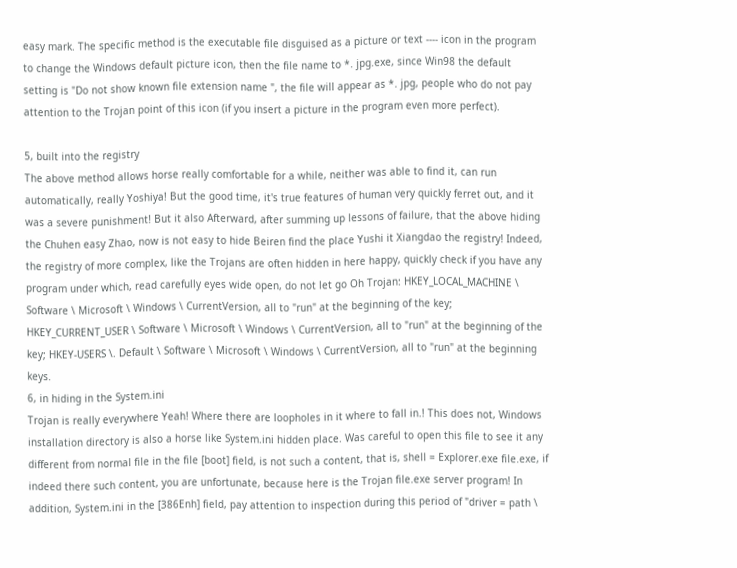easy mark. The specific method is the executable file disguised as a picture or text ---- icon in the program to change the Windows default picture icon, then the file name to *. jpg.exe, since Win98 the default setting is "Do not show known file extension name ", the file will appear as *. jpg, people who do not pay attention to the Trojan point of this icon (if you insert a picture in the program even more perfect).

5, built into the registry
The above method allows horse really comfortable for a while, neither was able to find it, can run automatically, really Yoshiya! But the good time, it's true features of human very quickly ferret out, and it was a severe punishment! But it also Afterward, after summing up lessons of failure, that the above hiding the Chuhen easy Zhao, now is not easy to hide Beiren find the place Yushi it Xiangdao the registry! Indeed, the registry of more complex, like the Trojans are often hidden in here happy, quickly check if you have any program under which, read carefully eyes wide open, do not let go Oh Trojan: HKEY_LOCAL_MACHINE \ Software \ Microsoft \ Windows \ CurrentVersion, all to "run" at the beginning of the key; HKEY_CURRENT_USER \ Software \ Microsoft \ Windows \ CurrentVersion, all to "run" at the beginning of the key; HKEY-USERS \. Default \ Software \ Microsoft \ Windows \ CurrentVersion, all to "run" at the beginning keys.
6, in hiding in the System.ini
Trojan is really everywhere Yeah! Where there are loopholes in it where to fall in.! This does not, Windows installation directory is also a horse like System.ini hidden place. Was careful to open this file to see it any different from normal file in the file [boot] field, is not such a content, that is, shell = Explorer.exe file.exe, if indeed there such content, you are unfortunate, because here is the Trojan file.exe server program! In addition, System.ini in the [386Enh] field, pay attention to inspection during this period of "driver = path \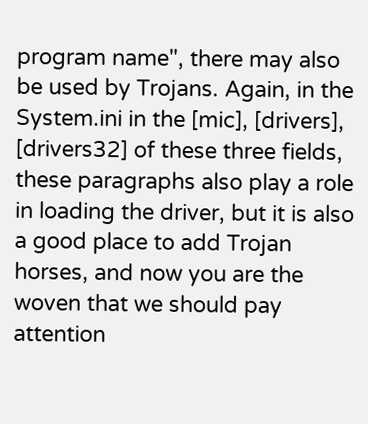program name", there may also be used by Trojans. Again, in the System.ini in the [mic], [drivers], [drivers32] of these three fields, these paragraphs also play a role in loading the driver, but it is also a good place to add Trojan horses, and now you are the woven that we should pay attention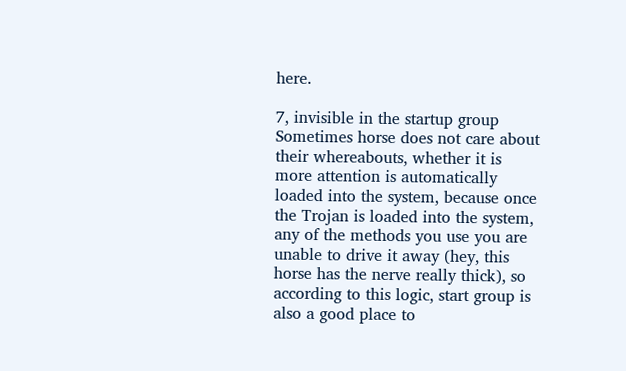here.

7, invisible in the startup group
Sometimes horse does not care about their whereabouts, whether it is more attention is automatically loaded into the system, because once the Trojan is loaded into the system, any of the methods you use you are unable to drive it away (hey, this horse has the nerve really thick), so according to this logic, start group is also a good place to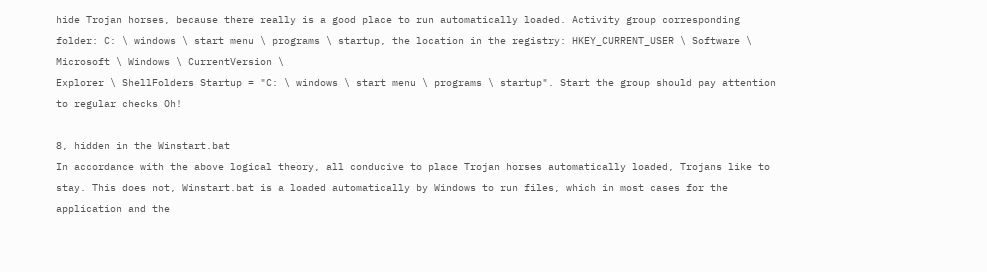hide Trojan horses, because there really is a good place to run automatically loaded. Activity group corresponding folder: C: \ windows \ start menu \ programs \ startup, the location in the registry: HKEY_CURRENT_USER \ Software \ Microsoft \ Windows \ CurrentVersion \
Explorer \ ShellFolders Startup = "C: \ windows \ start menu \ programs \ startup". Start the group should pay attention to regular checks Oh!

8, hidden in the Winstart.bat
In accordance with the above logical theory, all conducive to place Trojan horses automatically loaded, Trojans like to stay. This does not, Winstart.bat is a loaded automatically by Windows to run files, which in most cases for the application and the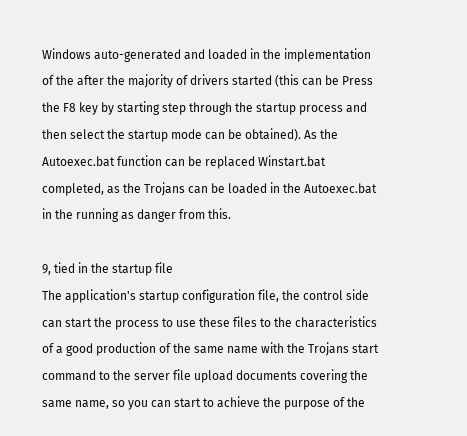Windows auto-generated and loaded in the implementation of the after the majority of drivers started (this can be Press the F8 key by starting step through the startup process and then select the startup mode can be obtained). As the Autoexec.bat function can be replaced Winstart.bat completed, as the Trojans can be loaded in the Autoexec.bat in the running as danger from this.

9, tied in the startup file
The application's startup configuration file, the control side can start the process to use these files to the characteristics of a good production of the same name with the Trojans start command to the server file upload documents covering the same name, so you can start to achieve the purpose of the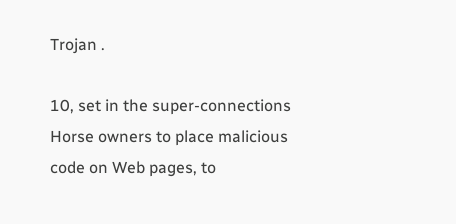Trojan .

10, set in the super-connections
Horse owners to place malicious code on Web pages, to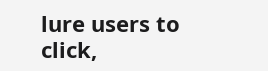lure users to click,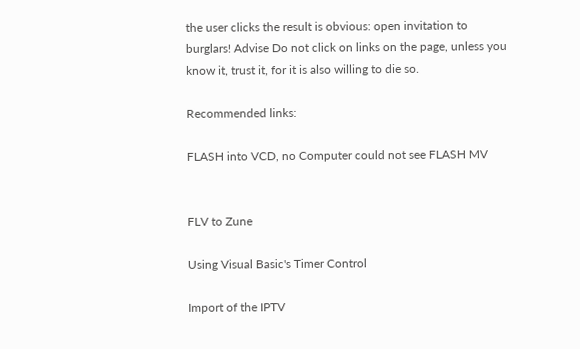the user clicks the result is obvious: open invitation to burglars! Advise Do not click on links on the page, unless you know it, trust it, for it is also willing to die so.

Recommended links:

FLASH into VCD, no Computer could not see FLASH MV


FLV to Zune

Using Visual Basic's Timer Control

Import of the IPTV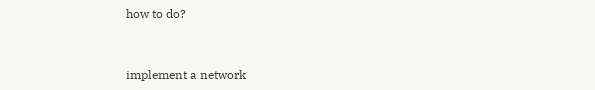how to do?


implement a network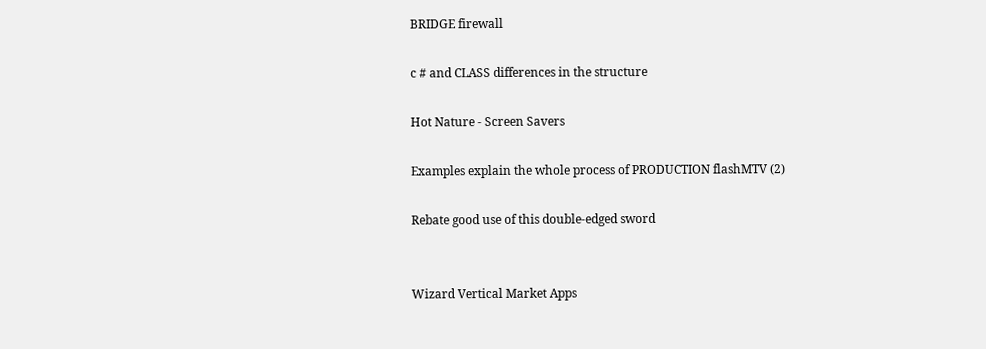BRIDGE firewall

c # and CLASS differences in the structure

Hot Nature - Screen Savers

Examples explain the whole process of PRODUCTION flashMTV (2)

Rebate good use of this double-edged sword


Wizard Vertical Market Apps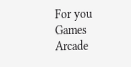For you Games Arcade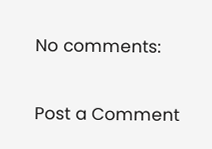No comments:

Post a Comment